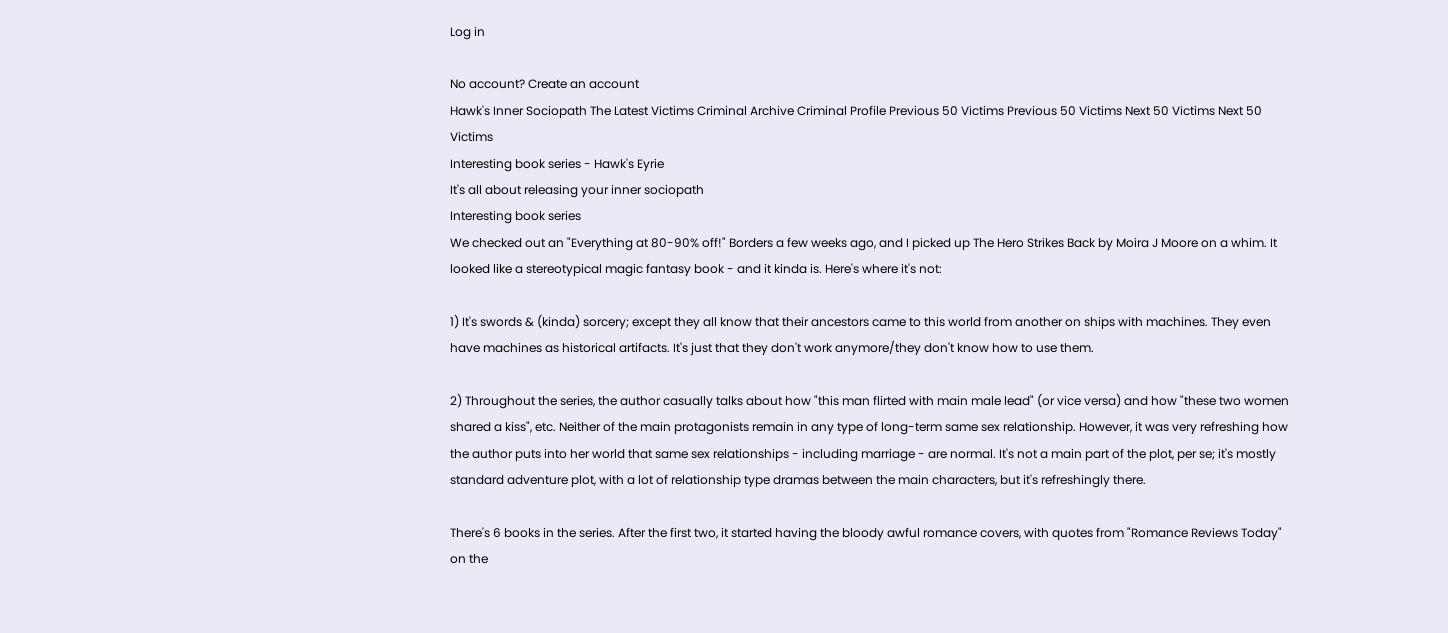Log in

No account? Create an account
Hawk's Inner Sociopath The Latest Victims Criminal Archive Criminal Profile Previous 50 Victims Previous 50 Victims Next 50 Victims Next 50 Victims
Interesting book series - Hawk's Eyrie
It's all about releasing your inner sociopath
Interesting book series
We checked out an "Everything at 80-90% off!" Borders a few weeks ago, and I picked up The Hero Strikes Back by Moira J Moore on a whim. It looked like a stereotypical magic fantasy book - and it kinda is. Here's where it's not:

1) It's swords & (kinda) sorcery; except they all know that their ancestors came to this world from another on ships with machines. They even have machines as historical artifacts. It's just that they don't work anymore/they don't know how to use them.

2) Throughout the series, the author casually talks about how "this man flirted with main male lead" (or vice versa) and how "these two women shared a kiss", etc. Neither of the main protagonists remain in any type of long-term same sex relationship. However, it was very refreshing how the author puts into her world that same sex relationships - including marriage - are normal. It's not a main part of the plot, per se; it's mostly standard adventure plot, with a lot of relationship type dramas between the main characters, but it's refreshingly there.

There's 6 books in the series. After the first two, it started having the bloody awful romance covers, with quotes from "Romance Reviews Today" on the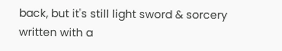back, but it's still light sword & sorcery written with a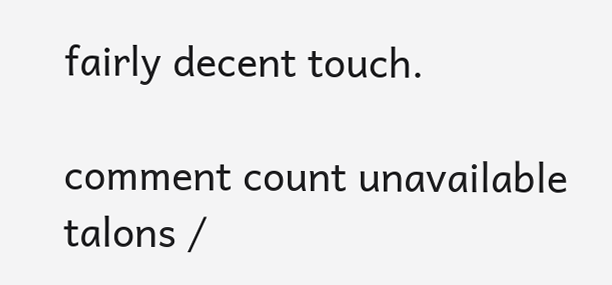fairly decent touch.

comment count unavailable talons /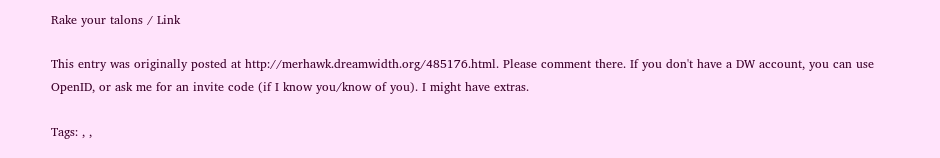Rake your talons / Link

This entry was originally posted at http://merhawk.dreamwidth.org/485176.html. Please comment there. If you don't have a DW account, you can use OpenID, or ask me for an invite code (if I know you/know of you). I might have extras.

Tags: , ,